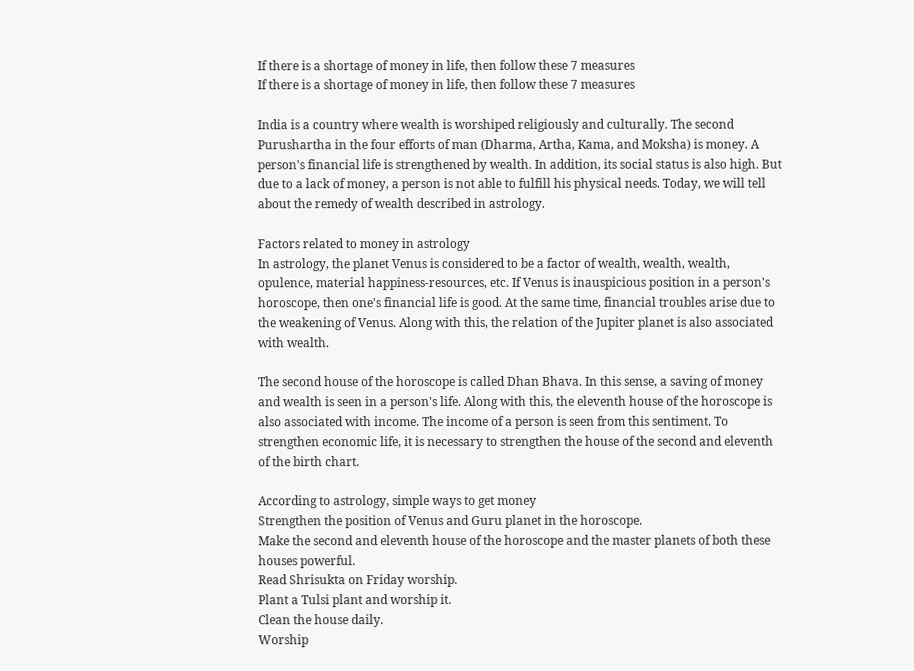If there is a shortage of money in life, then follow these 7 measures
If there is a shortage of money in life, then follow these 7 measures

India is a country where wealth is worshiped religiously and culturally. The second Purushartha in the four efforts of man (Dharma, Artha, Kama, and Moksha) is money. A person's financial life is strengthened by wealth. In addition, its social status is also high. But due to a lack of money, a person is not able to fulfill his physical needs. Today, we will tell about the remedy of wealth described in astrology.

Factors related to money in astrology
In astrology, the planet Venus is considered to be a factor of wealth, wealth, wealth, opulence, material happiness-resources, etc. If Venus is inauspicious position in a person's horoscope, then one's financial life is good. At the same time, financial troubles arise due to the weakening of Venus. Along with this, the relation of the Jupiter planet is also associated with wealth.

The second house of the horoscope is called Dhan Bhava. In this sense, a saving of money and wealth is seen in a person's life. Along with this, the eleventh house of the horoscope is also associated with income. The income of a person is seen from this sentiment. To strengthen economic life, it is necessary to strengthen the house of the second and eleventh of the birth chart.

According to astrology, simple ways to get money
Strengthen the position of Venus and Guru planet in the horoscope.
Make the second and eleventh house of the horoscope and the master planets of both these houses powerful.
Read Shrisukta on Friday worship.
Plant a Tulsi plant and worship it.
Clean the house daily.
Worship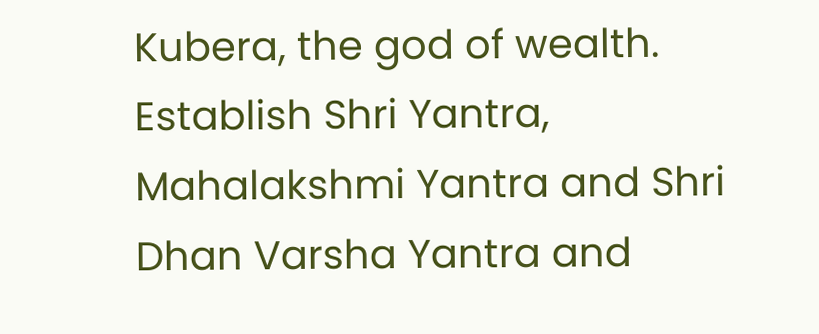Kubera, the god of wealth.
Establish Shri Yantra, Mahalakshmi Yantra and Shri Dhan Varsha Yantra and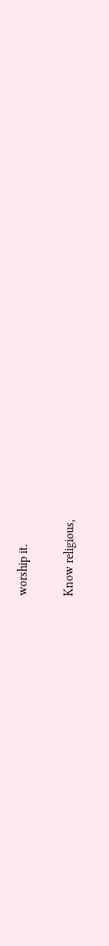worship it.

Know religious,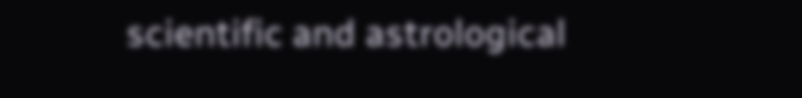scientific and astrological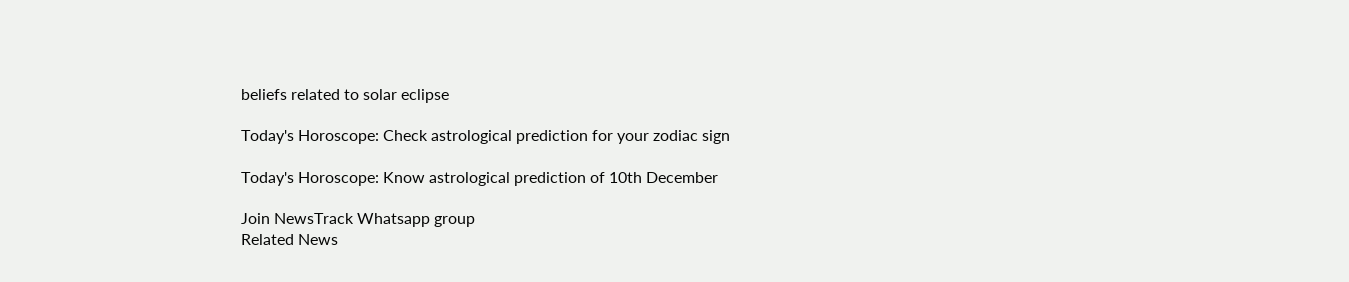beliefs related to solar eclipse

Today's Horoscope: Check astrological prediction for your zodiac sign

Today's Horoscope: Know astrological prediction of 10th December

Join NewsTrack Whatsapp group
Related News